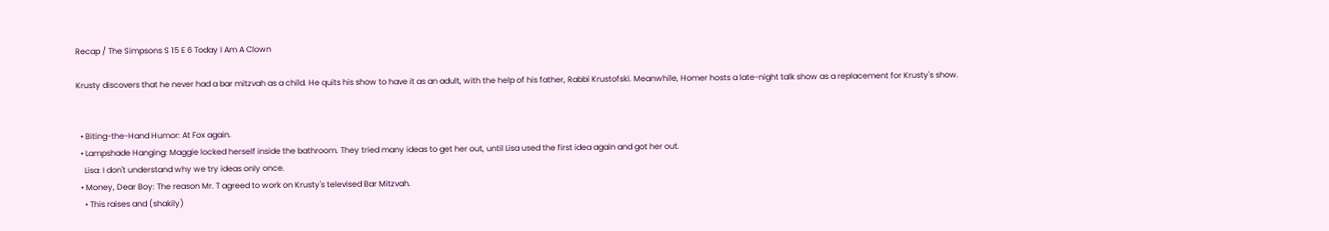Recap / The Simpsons S 15 E 6 Today I Am A Clown

Krusty discovers that he never had a bar mitzvah as a child. He quits his show to have it as an adult, with the help of his father, Rabbi Krustofski. Meanwhile, Homer hosts a late-night talk show as a replacement for Krusty's show.


  • Biting-the-Hand Humor: At Fox again.
  • Lampshade Hanging: Maggie locked herself inside the bathroom. They tried many ideas to get her out, until Lisa used the first idea again and got her out.
    Lisa: I don't understand why we try ideas only once.
  • Money, Dear Boy: The reason Mr. T agreed to work on Krusty's televised Bar Mitzvah.
    • This raises and (shakily)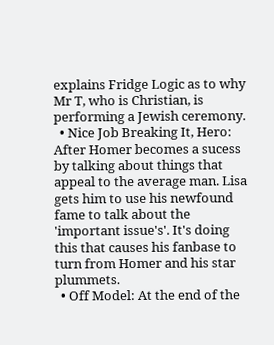explains Fridge Logic as to why Mr T, who is Christian, is performing a Jewish ceremony.
  • Nice Job Breaking It, Hero: After Homer becomes a sucess by talking about things that appeal to the average man. Lisa gets him to use his newfound fame to talk about the 'important issue's'. It's doing this that causes his fanbase to turn from Homer and his star plummets.
  • Off Model: At the end of the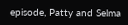episode, Patty and Selma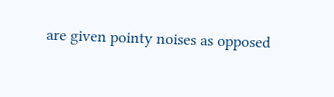are given pointy noises as opposed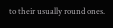to their usually round ones.